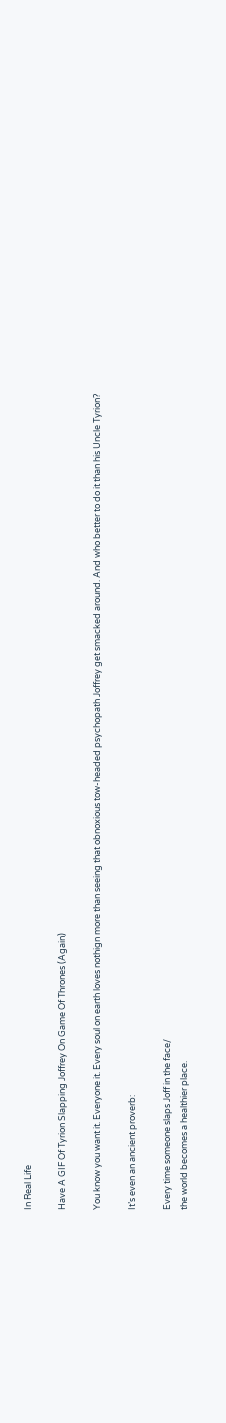In Real Life

Have A GIF Of Tyrion Slapping Joffrey On Game Of Thrones (Again)

You know you want it. Everyone it. Every soul on earth loves nothign more than seeing that obnoxious tow-headed psychopath Joffrey get smacked around. And who better to do it than his Uncle Tyrion?

It’s even an ancient proverb:

Every time someone slaps Joff in the face/
the world becomes a healthier place.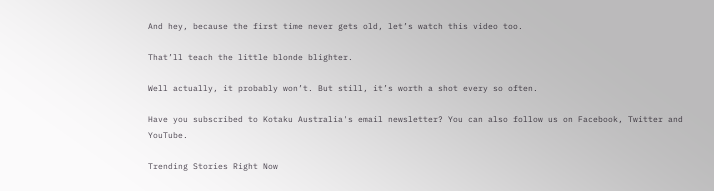And hey, because the first time never gets old, let’s watch this video too.

That’ll teach the little blonde blighter.

Well actually, it probably won’t. But still, it’s worth a shot every so often.

Have you subscribed to Kotaku Australia's email newsletter? You can also follow us on Facebook, Twitter and YouTube.

Trending Stories Right Now